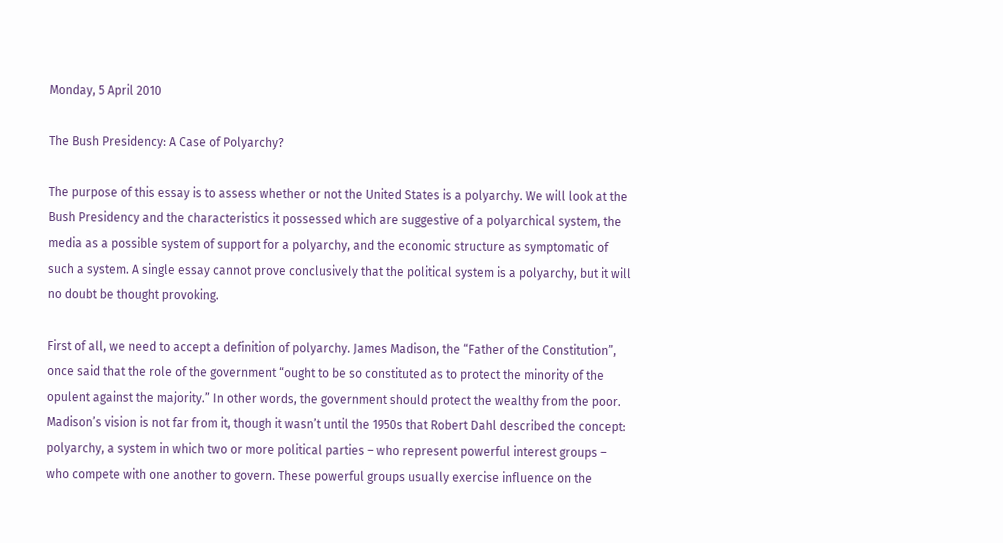Monday, 5 April 2010

The Bush Presidency: A Case of Polyarchy?

The purpose of this essay is to assess whether or not the United States is a polyarchy. We will look at the Bush Presidency and the characteristics it possessed which are suggestive of a polyarchical system, the media as a possible system of support for a polyarchy, and the economic structure as symptomatic of such a system. A single essay cannot prove conclusively that the political system is a polyarchy, but it will no doubt be thought provoking.

First of all, we need to accept a definition of polyarchy. James Madison, the “Father of the Constitution”, once said that the role of the government “ought to be so constituted as to protect the minority of the opulent against the majority.” In other words, the government should protect the wealthy from the poor. Madison’s vision is not far from it, though it wasn’t until the 1950s that Robert Dahl described the concept: polyarchy, a system in which two or more political parties – who represent powerful interest groups – who compete with one another to govern. These powerful groups usually exercise influence on the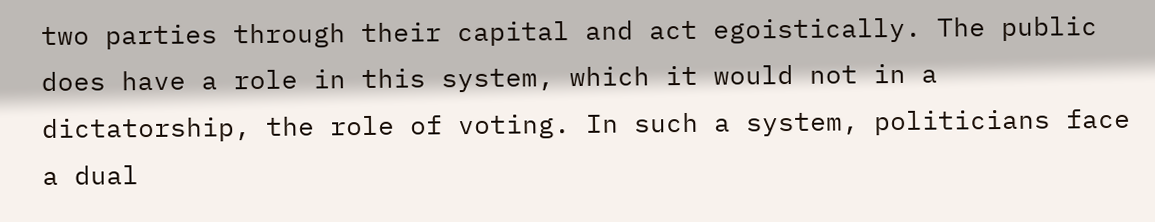two parties through their capital and act egoistically. The public does have a role in this system, which it would not in a dictatorship, the role of voting. In such a system, politicians face a dual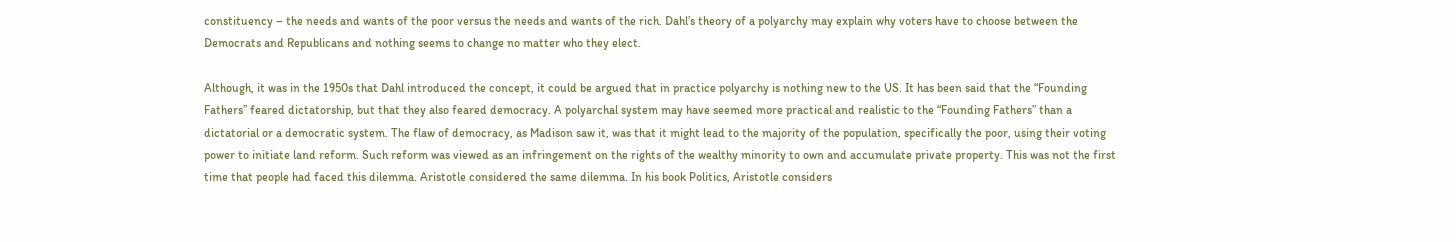constituency – the needs and wants of the poor versus the needs and wants of the rich. Dahl’s theory of a polyarchy may explain why voters have to choose between the Democrats and Republicans and nothing seems to change no matter who they elect.

Although, it was in the 1950s that Dahl introduced the concept, it could be argued that in practice polyarchy is nothing new to the US. It has been said that the “Founding Fathers” feared dictatorship, but that they also feared democracy. A polyarchal system may have seemed more practical and realistic to the “Founding Fathers” than a dictatorial or a democratic system. The flaw of democracy, as Madison saw it, was that it might lead to the majority of the population, specifically the poor, using their voting power to initiate land reform. Such reform was viewed as an infringement on the rights of the wealthy minority to own and accumulate private property. This was not the first time that people had faced this dilemma. Aristotle considered the same dilemma. In his book Politics, Aristotle considers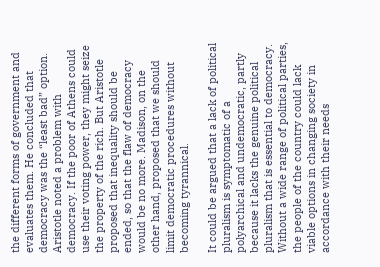the different forms of government and evaluates them. He concluded that democracy was the “least bad” option. Aristotle noted a problem with democracy. If the poor of Athens could use their voting power, they might seize the property of the rich. But Aristotle proposed that inequality should be ended, so that the flaw of democracy would be no more. Madison, on the other hand, proposed that we should limit democratic procedures without becoming tyrannical.

It could be argued that a lack of political pluralism is symptomatic of a polyarchical and undemocratic, partly because it lacks the genuine political pluralism that is essential to democracy. Without a wide range of political parties, the people of the country could lack viable options in changing society in accordance with their needs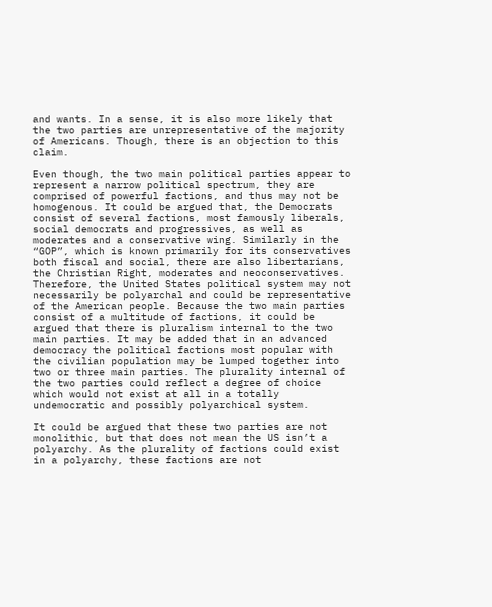and wants. In a sense, it is also more likely that the two parties are unrepresentative of the majority of Americans. Though, there is an objection to this claim.

Even though, the two main political parties appear to represent a narrow political spectrum, they are comprised of powerful factions, and thus may not be homogenous. It could be argued that, the Democrats consist of several factions, most famously liberals, social democrats and progressives, as well as moderates and a conservative wing. Similarly in the “GOP”, which is known primarily for its conservatives both fiscal and social, there are also libertarians, the Christian Right, moderates and neoconservatives. Therefore, the United States political system may not necessarily be polyarchal and could be representative of the American people. Because the two main parties consist of a multitude of factions, it could be argued that there is pluralism internal to the two main parties. It may be added that in an advanced democracy the political factions most popular with the civilian population may be lumped together into two or three main parties. The plurality internal of the two parties could reflect a degree of choice which would not exist at all in a totally undemocratic and possibly polyarchical system.

It could be argued that these two parties are not monolithic, but that does not mean the US isn’t a polyarchy. As the plurality of factions could exist in a polyarchy, these factions are not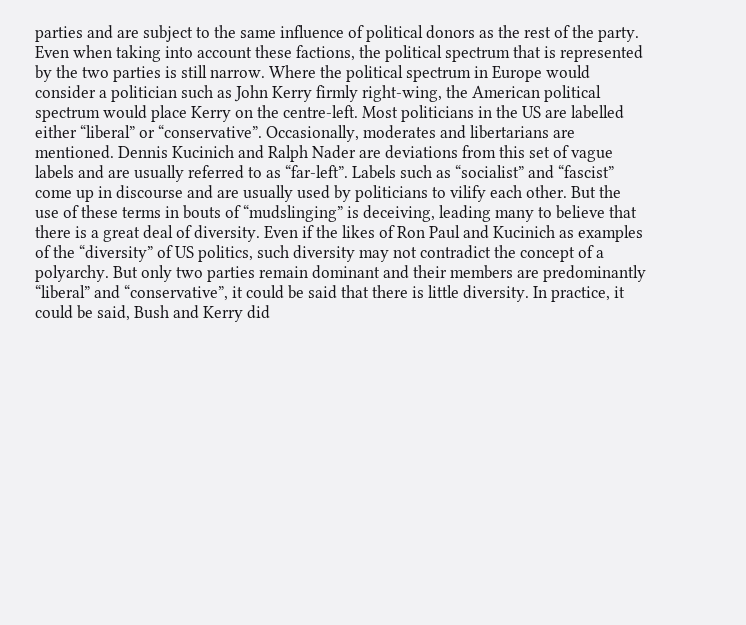parties and are subject to the same influence of political donors as the rest of the party. Even when taking into account these factions, the political spectrum that is represented by the two parties is still narrow. Where the political spectrum in Europe would consider a politician such as John Kerry firmly right-wing, the American political spectrum would place Kerry on the centre-left. Most politicians in the US are labelled either “liberal” or “conservative”. Occasionally, moderates and libertarians are mentioned. Dennis Kucinich and Ralph Nader are deviations from this set of vague labels and are usually referred to as “far-left”. Labels such as “socialist” and “fascist” come up in discourse and are usually used by politicians to vilify each other. But the use of these terms in bouts of “mudslinging” is deceiving, leading many to believe that there is a great deal of diversity. Even if the likes of Ron Paul and Kucinich as examples of the “diversity” of US politics, such diversity may not contradict the concept of a polyarchy. But only two parties remain dominant and their members are predominantly “liberal” and “conservative”, it could be said that there is little diversity. In practice, it could be said, Bush and Kerry did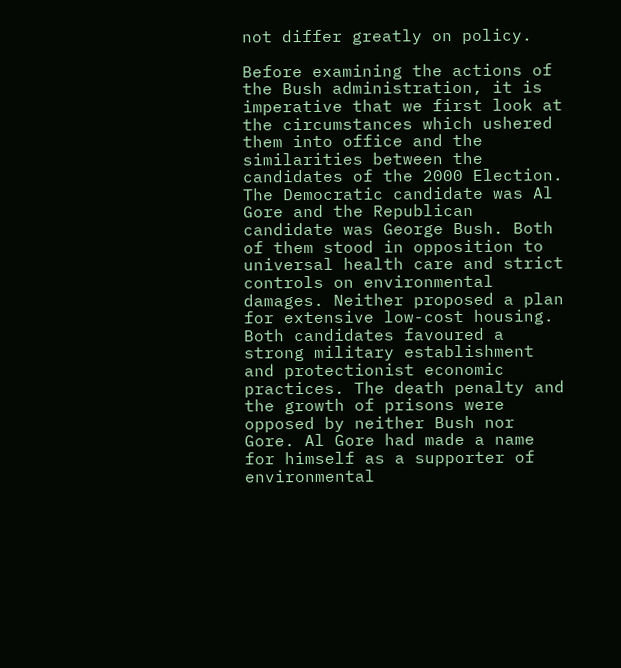not differ greatly on policy.

Before examining the actions of the Bush administration, it is imperative that we first look at the circumstances which ushered them into office and the similarities between the candidates of the 2000 Election. The Democratic candidate was Al Gore and the Republican candidate was George Bush. Both of them stood in opposition to universal health care and strict controls on environmental damages. Neither proposed a plan for extensive low-cost housing. Both candidates favoured a strong military establishment and protectionist economic practices. The death penalty and the growth of prisons were opposed by neither Bush nor Gore. Al Gore had made a name for himself as a supporter of environmental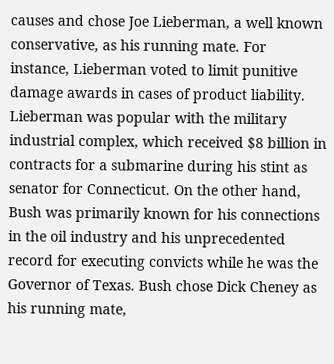causes and chose Joe Lieberman, a well known conservative, as his running mate. For instance, Lieberman voted to limit punitive damage awards in cases of product liability. Lieberman was popular with the military industrial complex, which received $8 billion in contracts for a submarine during his stint as senator for Connecticut. On the other hand, Bush was primarily known for his connections in the oil industry and his unprecedented record for executing convicts while he was the Governor of Texas. Bush chose Dick Cheney as his running mate,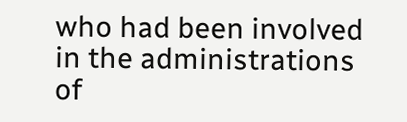who had been involved in the administrations of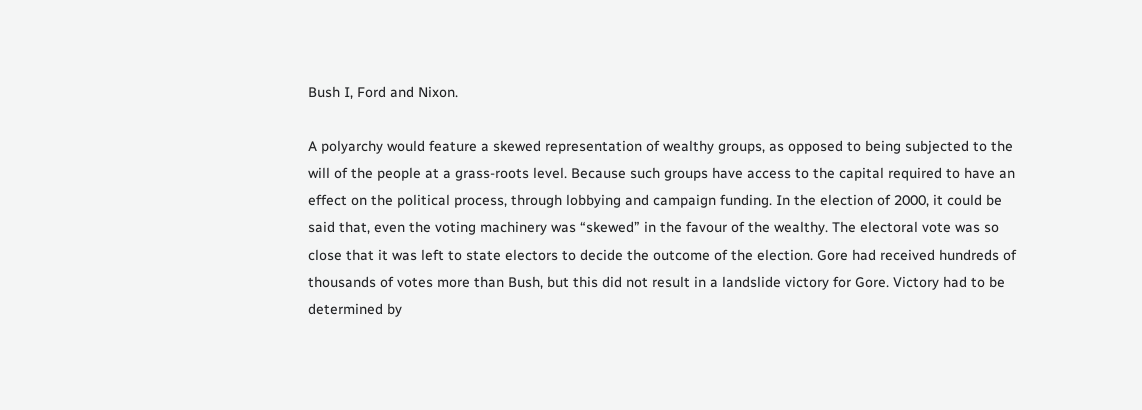Bush I, Ford and Nixon.

A polyarchy would feature a skewed representation of wealthy groups, as opposed to being subjected to the will of the people at a grass-roots level. Because such groups have access to the capital required to have an effect on the political process, through lobbying and campaign funding. In the election of 2000, it could be said that, even the voting machinery was “skewed” in the favour of the wealthy. The electoral vote was so close that it was left to state electors to decide the outcome of the election. Gore had received hundreds of thousands of votes more than Bush, but this did not result in a landslide victory for Gore. Victory had to be determined by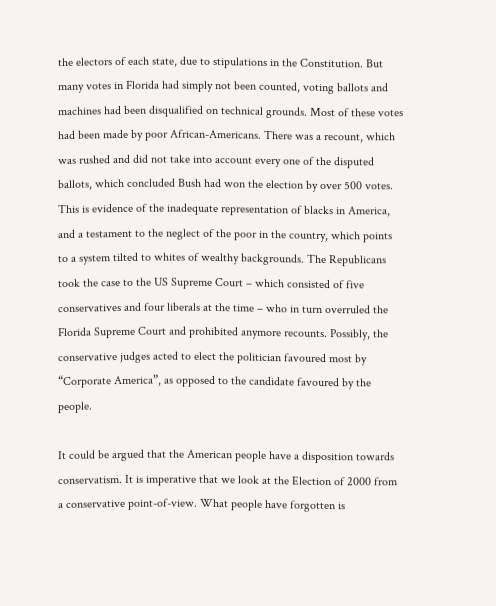the electors of each state, due to stipulations in the Constitution. But many votes in Florida had simply not been counted, voting ballots and machines had been disqualified on technical grounds. Most of these votes had been made by poor African-Americans. There was a recount, which was rushed and did not take into account every one of the disputed ballots, which concluded Bush had won the election by over 500 votes. This is evidence of the inadequate representation of blacks in America, and a testament to the neglect of the poor in the country, which points to a system tilted to whites of wealthy backgrounds. The Republicans took the case to the US Supreme Court – which consisted of five conservatives and four liberals at the time – who in turn overruled the Florida Supreme Court and prohibited anymore recounts. Possibly, the conservative judges acted to elect the politician favoured most by “Corporate America”, as opposed to the candidate favoured by the people.

It could be argued that the American people have a disposition towards conservatism. It is imperative that we look at the Election of 2000 from a conservative point-of-view. What people have forgotten is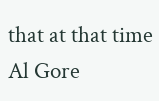that at that time Al Gore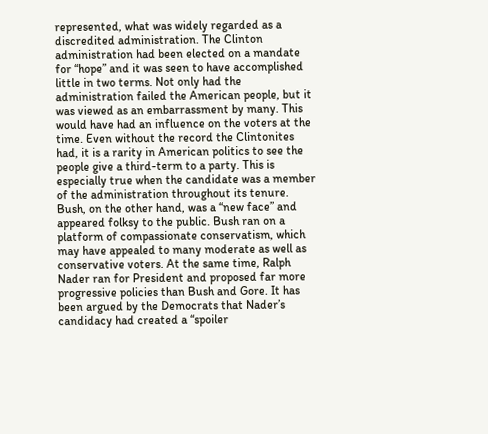represented, what was widely regarded as a discredited administration. The Clinton administration had been elected on a mandate for “hope” and it was seen to have accomplished little in two terms. Not only had the administration failed the American people, but it was viewed as an embarrassment by many. This would have had an influence on the voters at the time. Even without the record the Clintonites had, it is a rarity in American politics to see the people give a third-term to a party. This is especially true when the candidate was a member of the administration throughout its tenure. Bush, on the other hand, was a “new face” and appeared folksy to the public. Bush ran on a platform of compassionate conservatism, which may have appealed to many moderate as well as conservative voters. At the same time, Ralph Nader ran for President and proposed far more progressive policies than Bush and Gore. It has been argued by the Democrats that Nader’s candidacy had created a “spoiler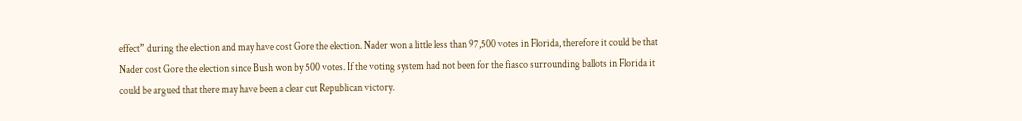effect” during the election and may have cost Gore the election. Nader won a little less than 97,500 votes in Florida, therefore it could be that Nader cost Gore the election since Bush won by 500 votes. If the voting system had not been for the fiasco surrounding ballots in Florida it could be argued that there may have been a clear cut Republican victory.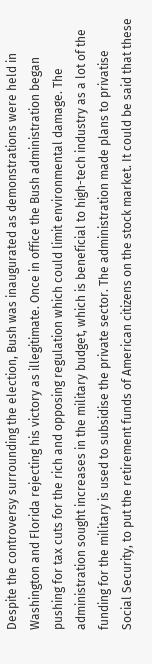Despite the controversy surrounding the election, Bush was inaugurated as demonstrations were held in Washington and Florida rejecting his victory as illegitimate. Once in office the Bush administration began pushing for tax cuts for the rich and opposing regulation which could limit environmental damage. The administration sought increases in the military budget, which is beneficial to high-tech industry as a lot of the funding for the military is used to subsidise the private sector. The administration made plans to privatise Social Security, to put the retirement funds of American citizens on the stock market. It could be said that these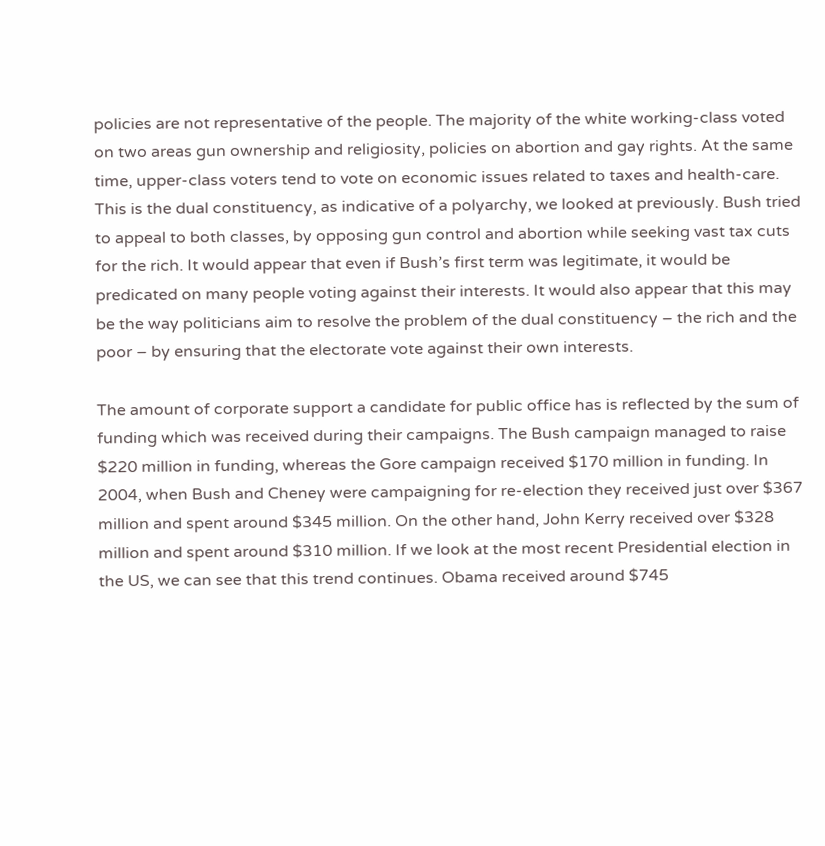policies are not representative of the people. The majority of the white working-class voted on two areas gun ownership and religiosity, policies on abortion and gay rights. At the same time, upper-class voters tend to vote on economic issues related to taxes and health-care. This is the dual constituency, as indicative of a polyarchy, we looked at previously. Bush tried to appeal to both classes, by opposing gun control and abortion while seeking vast tax cuts for the rich. It would appear that even if Bush’s first term was legitimate, it would be predicated on many people voting against their interests. It would also appear that this may be the way politicians aim to resolve the problem of the dual constituency – the rich and the poor – by ensuring that the electorate vote against their own interests.

The amount of corporate support a candidate for public office has is reflected by the sum of funding which was received during their campaigns. The Bush campaign managed to raise $220 million in funding, whereas the Gore campaign received $170 million in funding. In 2004, when Bush and Cheney were campaigning for re-election they received just over $367 million and spent around $345 million. On the other hand, John Kerry received over $328 million and spent around $310 million. If we look at the most recent Presidential election in the US, we can see that this trend continues. Obama received around $745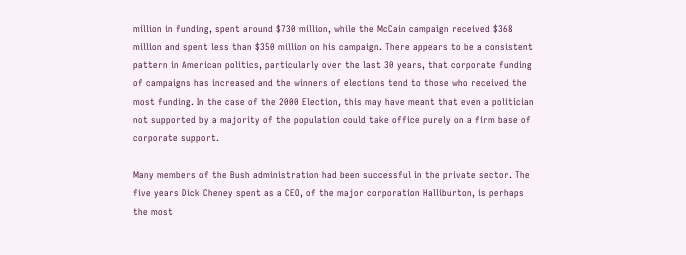million in funding, spent around $730 million, while the McCain campaign received $368 million and spent less than $350 million on his campaign. There appears to be a consistent pattern in American politics, particularly over the last 30 years, that corporate funding of campaigns has increased and the winners of elections tend to those who received the most funding. In the case of the 2000 Election, this may have meant that even a politician not supported by a majority of the population could take office purely on a firm base of corporate support.

Many members of the Bush administration had been successful in the private sector. The five years Dick Cheney spent as a CEO, of the major corporation Halliburton, is perhaps the most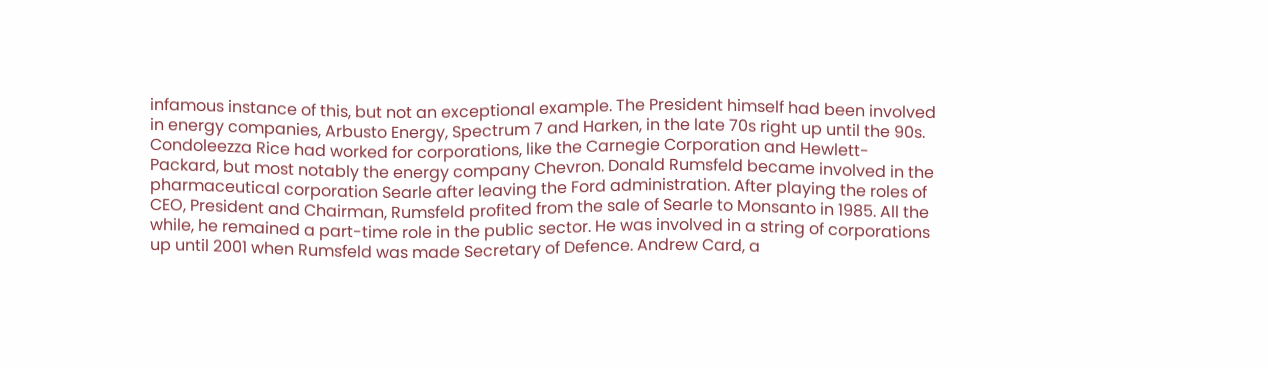infamous instance of this, but not an exceptional example. The President himself had been involved in energy companies, Arbusto Energy, Spectrum 7 and Harken, in the late 70s right up until the 90s. Condoleezza Rice had worked for corporations, like the Carnegie Corporation and Hewlett-Packard, but most notably the energy company Chevron. Donald Rumsfeld became involved in the pharmaceutical corporation Searle after leaving the Ford administration. After playing the roles of CEO, President and Chairman, Rumsfeld profited from the sale of Searle to Monsanto in 1985. All the while, he remained a part-time role in the public sector. He was involved in a string of corporations up until 2001 when Rumsfeld was made Secretary of Defence. Andrew Card, a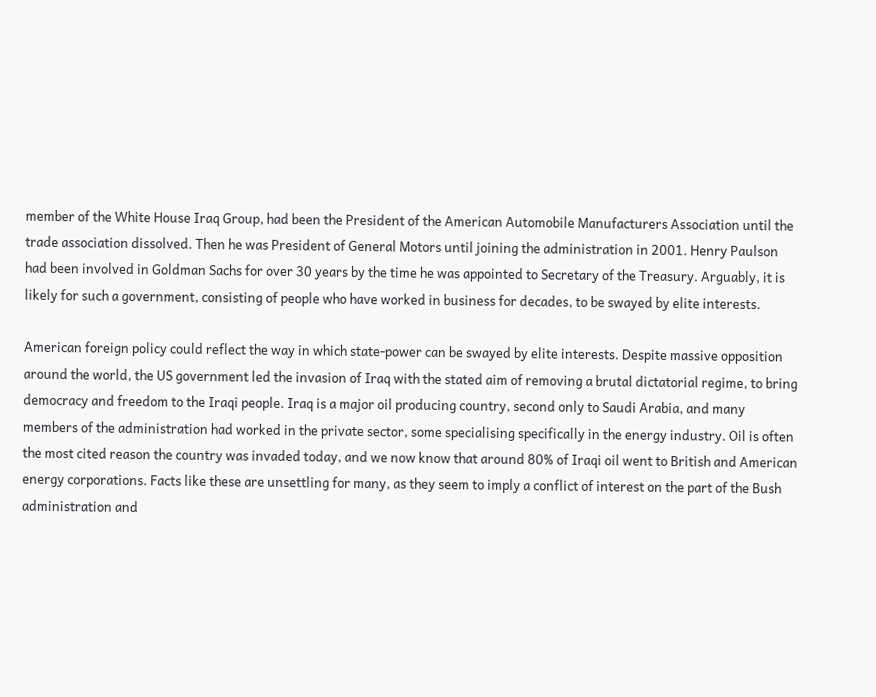member of the White House Iraq Group, had been the President of the American Automobile Manufacturers Association until the trade association dissolved. Then he was President of General Motors until joining the administration in 2001. Henry Paulson had been involved in Goldman Sachs for over 30 years by the time he was appointed to Secretary of the Treasury. Arguably, it is likely for such a government, consisting of people who have worked in business for decades, to be swayed by elite interests.

American foreign policy could reflect the way in which state-power can be swayed by elite interests. Despite massive opposition around the world, the US government led the invasion of Iraq with the stated aim of removing a brutal dictatorial regime, to bring democracy and freedom to the Iraqi people. Iraq is a major oil producing country, second only to Saudi Arabia, and many members of the administration had worked in the private sector, some specialising specifically in the energy industry. Oil is often the most cited reason the country was invaded today, and we now know that around 80% of Iraqi oil went to British and American energy corporations. Facts like these are unsettling for many, as they seem to imply a conflict of interest on the part of the Bush administration and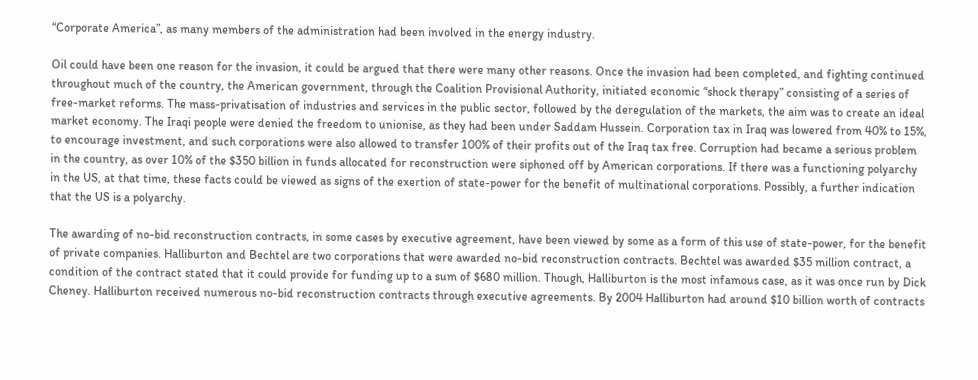“Corporate America”, as many members of the administration had been involved in the energy industry.

Oil could have been one reason for the invasion, it could be argued that there were many other reasons. Once the invasion had been completed, and fighting continued throughout much of the country, the American government, through the Coalition Provisional Authority, initiated economic “shock therapy” consisting of a series of free-market reforms. The mass-privatisation of industries and services in the public sector, followed by the deregulation of the markets, the aim was to create an ideal market economy. The Iraqi people were denied the freedom to unionise, as they had been under Saddam Hussein. Corporation tax in Iraq was lowered from 40% to 15%, to encourage investment, and such corporations were also allowed to transfer 100% of their profits out of the Iraq tax free. Corruption had became a serious problem in the country, as over 10% of the $350 billion in funds allocated for reconstruction were siphoned off by American corporations. If there was a functioning polyarchy in the US, at that time, these facts could be viewed as signs of the exertion of state-power for the benefit of multinational corporations. Possibly, a further indication that the US is a polyarchy.

The awarding of no-bid reconstruction contracts, in some cases by executive agreement, have been viewed by some as a form of this use of state-power, for the benefit of private companies. Halliburton and Bechtel are two corporations that were awarded no-bid reconstruction contracts. Bechtel was awarded $35 million contract, a condition of the contract stated that it could provide for funding up to a sum of $680 million. Though, Halliburton is the most infamous case, as it was once run by Dick Cheney. Halliburton received numerous no-bid reconstruction contracts through executive agreements. By 2004 Halliburton had around $10 billion worth of contracts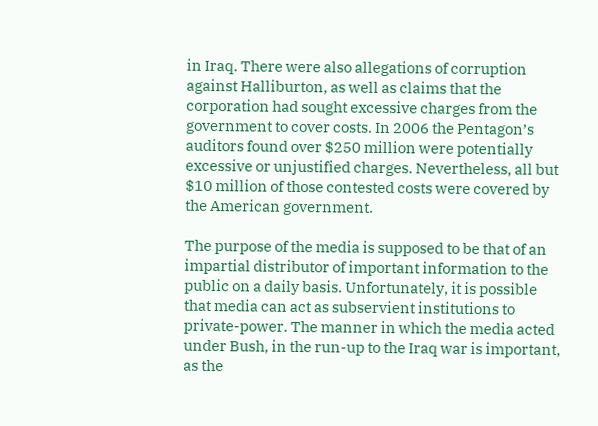in Iraq. There were also allegations of corruption against Halliburton, as well as claims that the corporation had sought excessive charges from the government to cover costs. In 2006 the Pentagon’s auditors found over $250 million were potentially excessive or unjustified charges. Nevertheless, all but $10 million of those contested costs were covered by the American government.

The purpose of the media is supposed to be that of an impartial distributor of important information to the public on a daily basis. Unfortunately, it is possible that media can act as subservient institutions to private-power. The manner in which the media acted under Bush, in the run-up to the Iraq war is important, as the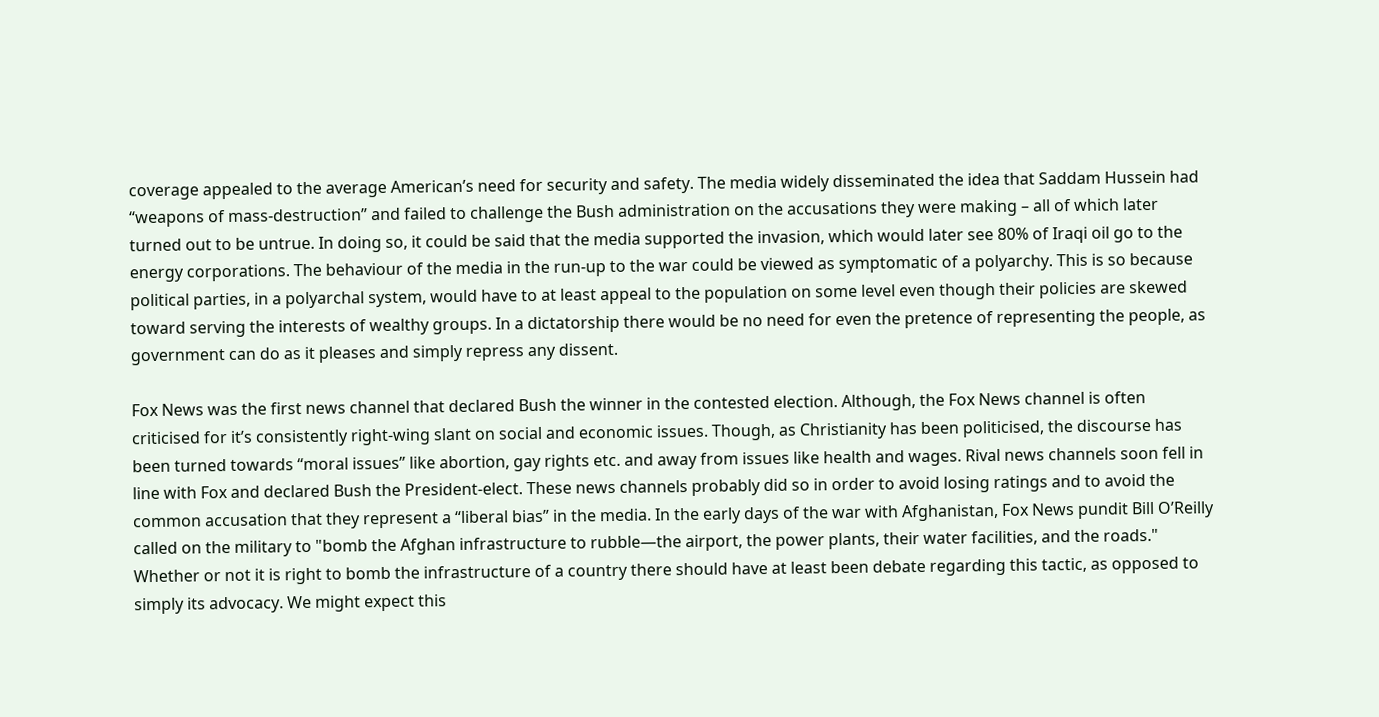coverage appealed to the average American’s need for security and safety. The media widely disseminated the idea that Saddam Hussein had “weapons of mass-destruction” and failed to challenge the Bush administration on the accusations they were making – all of which later turned out to be untrue. In doing so, it could be said that the media supported the invasion, which would later see 80% of Iraqi oil go to the energy corporations. The behaviour of the media in the run-up to the war could be viewed as symptomatic of a polyarchy. This is so because political parties, in a polyarchal system, would have to at least appeal to the population on some level even though their policies are skewed toward serving the interests of wealthy groups. In a dictatorship there would be no need for even the pretence of representing the people, as government can do as it pleases and simply repress any dissent.

Fox News was the first news channel that declared Bush the winner in the contested election. Although, the Fox News channel is often criticised for it’s consistently right-wing slant on social and economic issues. Though, as Christianity has been politicised, the discourse has been turned towards “moral issues” like abortion, gay rights etc. and away from issues like health and wages. Rival news channels soon fell in line with Fox and declared Bush the President-elect. These news channels probably did so in order to avoid losing ratings and to avoid the common accusation that they represent a “liberal bias” in the media. In the early days of the war with Afghanistan, Fox News pundit Bill O’Reilly called on the military to "bomb the Afghan infrastructure to rubble—the airport, the power plants, their water facilities, and the roads." Whether or not it is right to bomb the infrastructure of a country there should have at least been debate regarding this tactic, as opposed to simply its advocacy. We might expect this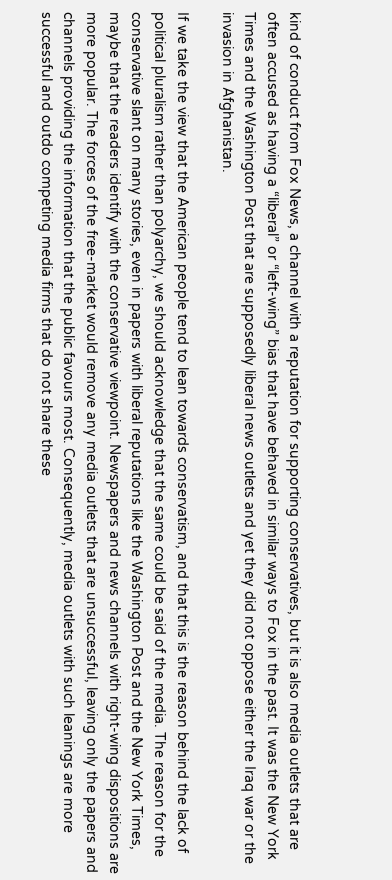kind of conduct from Fox News, a channel with a reputation for supporting conservatives, but it is also media outlets that are often accused as having a “liberal” or “left-wing” bias that have behaved in similar ways to Fox in the past. It was the New York Times and the Washington Post that are supposedly liberal news outlets and yet they did not oppose either the Iraq war or the invasion in Afghanistan.

If we take the view that the American people tend to lean towards conservatism, and that this is the reason behind the lack of political pluralism rather than polyarchy, we should acknowledge that the same could be said of the media. The reason for the conservative slant on many stories, even in papers with liberal reputations like the Washington Post and the New York Times, maybe that the readers identify with the conservative viewpoint. Newspapers and news channels with right-wing dispositions are more popular. The forces of the free-market would remove any media outlets that are unsuccessful, leaving only the papers and channels providing the information that the public favours most. Consequently, media outlets with such leanings are more successful and outdo competing media firms that do not share these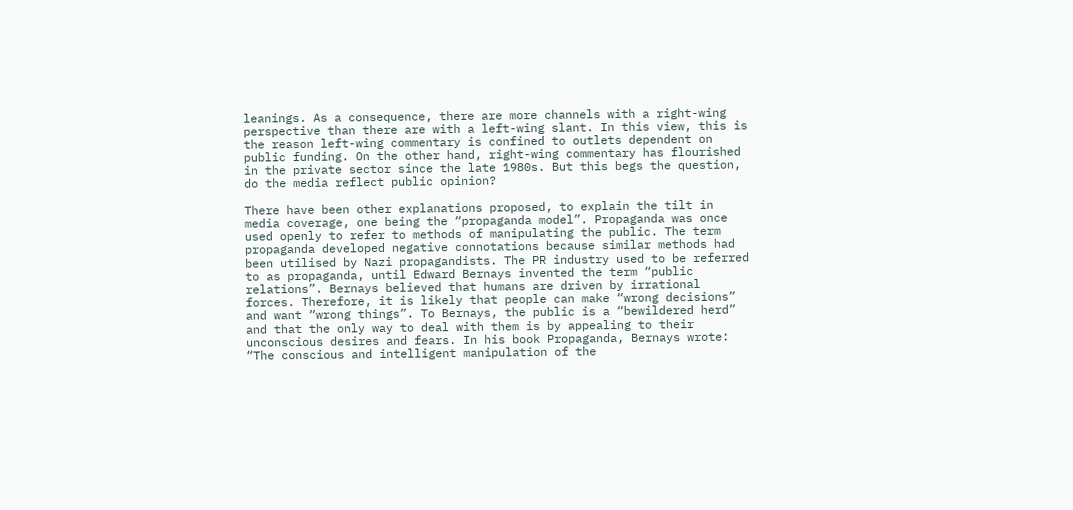leanings. As a consequence, there are more channels with a right-wing perspective than there are with a left-wing slant. In this view, this is the reason left-wing commentary is confined to outlets dependent on public funding. On the other hand, right-wing commentary has flourished in the private sector since the late 1980s. But this begs the question, do the media reflect public opinion?

There have been other explanations proposed, to explain the tilt in media coverage, one being the “propaganda model”. Propaganda was once used openly to refer to methods of manipulating the public. The term propaganda developed negative connotations because similar methods had been utilised by Nazi propagandists. The PR industry used to be referred to as propaganda, until Edward Bernays invented the term “public relations”. Bernays believed that humans are driven by irrational forces. Therefore, it is likely that people can make “wrong decisions” and want “wrong things”. To Bernays, the public is a “bewildered herd” and that the only way to deal with them is by appealing to their unconscious desires and fears. In his book Propaganda, Bernays wrote: “The conscious and intelligent manipulation of the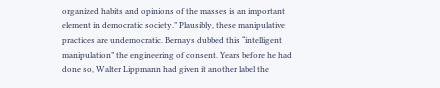organized habits and opinions of the masses is an important element in democratic society.” Plausibly, these manipulative practices are undemocratic. Bernays dubbed this “intelligent manipulation” the engineering of consent. Years before he had done so, Walter Lippmann had given it another label the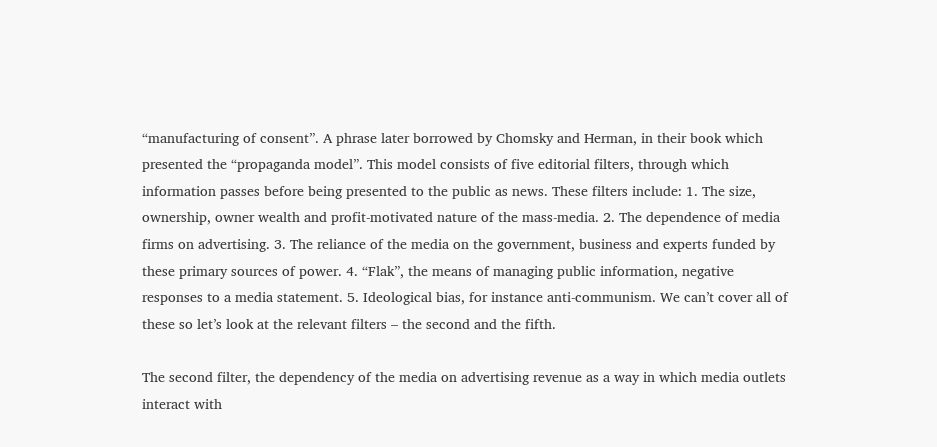“manufacturing of consent”. A phrase later borrowed by Chomsky and Herman, in their book which presented the “propaganda model”. This model consists of five editorial filters, through which information passes before being presented to the public as news. These filters include: 1. The size, ownership, owner wealth and profit-motivated nature of the mass-media. 2. The dependence of media firms on advertising. 3. The reliance of the media on the government, business and experts funded by these primary sources of power. 4. “Flak”, the means of managing public information, negative responses to a media statement. 5. Ideological bias, for instance anti-communism. We can’t cover all of these so let’s look at the relevant filters – the second and the fifth.

The second filter, the dependency of the media on advertising revenue as a way in which media outlets interact with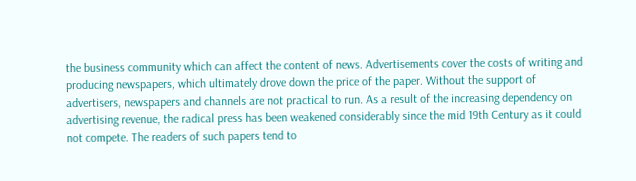the business community which can affect the content of news. Advertisements cover the costs of writing and producing newspapers, which ultimately drove down the price of the paper. Without the support of advertisers, newspapers and channels are not practical to run. As a result of the increasing dependency on advertising revenue, the radical press has been weakened considerably since the mid 19th Century as it could not compete. The readers of such papers tend to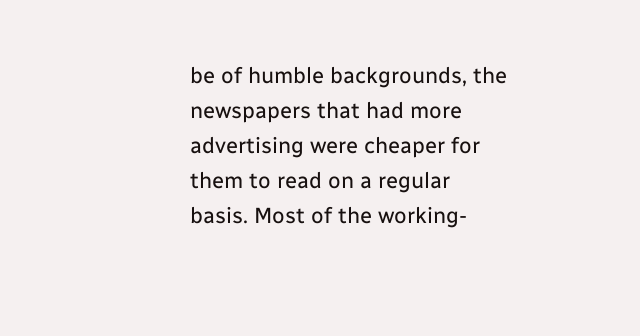be of humble backgrounds, the newspapers that had more advertising were cheaper for them to read on a regular basis. Most of the working-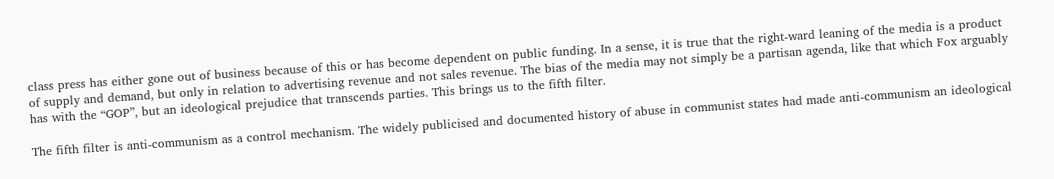class press has either gone out of business because of this or has become dependent on public funding. In a sense, it is true that the right-ward leaning of the media is a product of supply and demand, but only in relation to advertising revenue and not sales revenue. The bias of the media may not simply be a partisan agenda, like that which Fox arguably has with the “GOP”, but an ideological prejudice that transcends parties. This brings us to the fifth filter.

The fifth filter is anti-communism as a control mechanism. The widely publicised and documented history of abuse in communist states had made anti-communism an ideological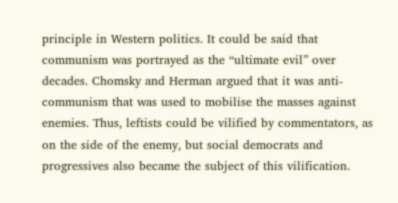principle in Western politics. It could be said that communism was portrayed as the “ultimate evil” over decades. Chomsky and Herman argued that it was anti-communism that was used to mobilise the masses against enemies. Thus, leftists could be vilified by commentators, as on the side of the enemy, but social democrats and progressives also became the subject of this vilification.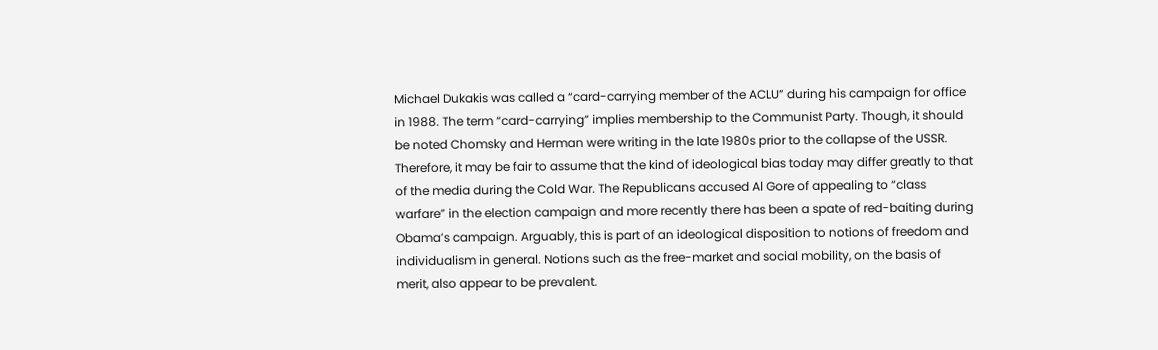Michael Dukakis was called a “card-carrying member of the ACLU” during his campaign for office in 1988. The term “card-carrying” implies membership to the Communist Party. Though, it should be noted Chomsky and Herman were writing in the late 1980s prior to the collapse of the USSR. Therefore, it may be fair to assume that the kind of ideological bias today may differ greatly to that of the media during the Cold War. The Republicans accused Al Gore of appealing to “class warfare” in the election campaign and more recently there has been a spate of red-baiting during Obama’s campaign. Arguably, this is part of an ideological disposition to notions of freedom and individualism in general. Notions such as the free-market and social mobility, on the basis of merit, also appear to be prevalent.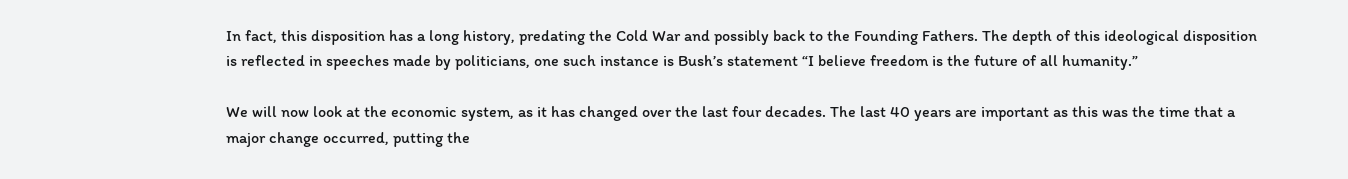In fact, this disposition has a long history, predating the Cold War and possibly back to the Founding Fathers. The depth of this ideological disposition is reflected in speeches made by politicians, one such instance is Bush’s statement “I believe freedom is the future of all humanity.”

We will now look at the economic system, as it has changed over the last four decades. The last 40 years are important as this was the time that a major change occurred, putting the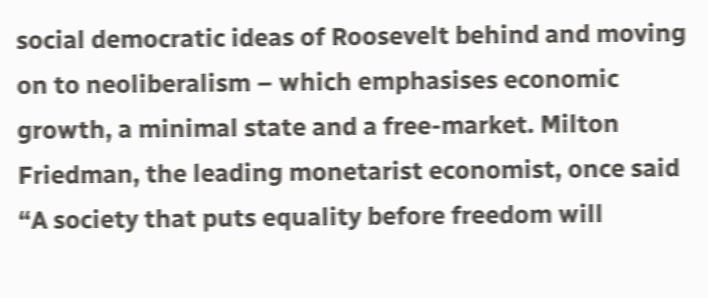social democratic ideas of Roosevelt behind and moving on to neoliberalism – which emphasises economic growth, a minimal state and a free-market. Milton Friedman, the leading monetarist economist, once said “A society that puts equality before freedom will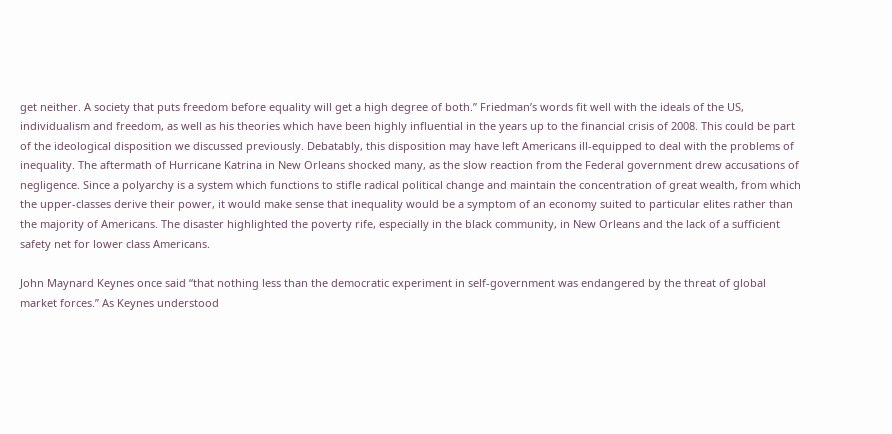get neither. A society that puts freedom before equality will get a high degree of both.” Friedman’s words fit well with the ideals of the US, individualism and freedom, as well as his theories which have been highly influential in the years up to the financial crisis of 2008. This could be part of the ideological disposition we discussed previously. Debatably, this disposition may have left Americans ill-equipped to deal with the problems of inequality. The aftermath of Hurricane Katrina in New Orleans shocked many, as the slow reaction from the Federal government drew accusations of negligence. Since a polyarchy is a system which functions to stifle radical political change and maintain the concentration of great wealth, from which the upper-classes derive their power, it would make sense that inequality would be a symptom of an economy suited to particular elites rather than the majority of Americans. The disaster highlighted the poverty rife, especially in the black community, in New Orleans and the lack of a sufficient safety net for lower class Americans.

John Maynard Keynes once said “that nothing less than the democratic experiment in self-government was endangered by the threat of global market forces.” As Keynes understood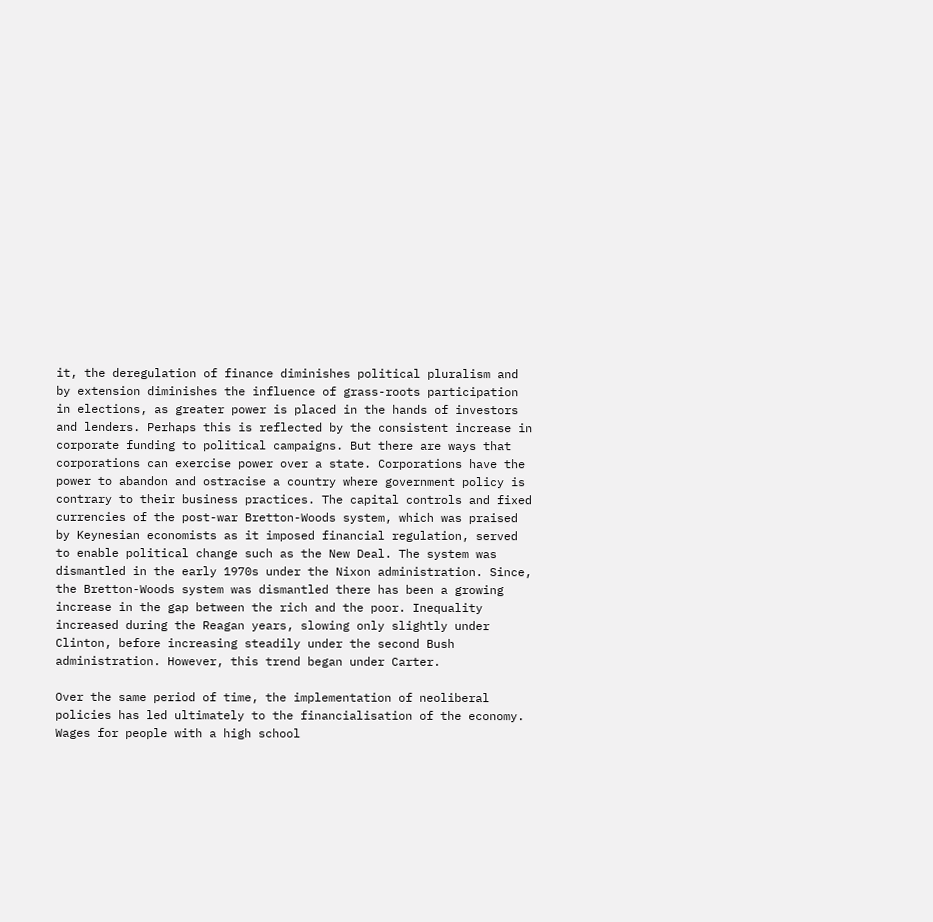it, the deregulation of finance diminishes political pluralism and by extension diminishes the influence of grass-roots participation in elections, as greater power is placed in the hands of investors and lenders. Perhaps this is reflected by the consistent increase in corporate funding to political campaigns. But there are ways that corporations can exercise power over a state. Corporations have the power to abandon and ostracise a country where government policy is contrary to their business practices. The capital controls and fixed currencies of the post-war Bretton-Woods system, which was praised by Keynesian economists as it imposed financial regulation, served to enable political change such as the New Deal. The system was dismantled in the early 1970s under the Nixon administration. Since, the Bretton-Woods system was dismantled there has been a growing increase in the gap between the rich and the poor. Inequality increased during the Reagan years, slowing only slightly under Clinton, before increasing steadily under the second Bush administration. However, this trend began under Carter.

Over the same period of time, the implementation of neoliberal policies has led ultimately to the financialisation of the economy. Wages for people with a high school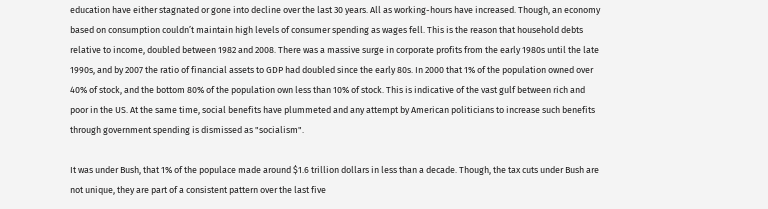education have either stagnated or gone into decline over the last 30 years. All as working-hours have increased. Though, an economy based on consumption couldn’t maintain high levels of consumer spending as wages fell. This is the reason that household debts relative to income, doubled between 1982 and 2008. There was a massive surge in corporate profits from the early 1980s until the late 1990s, and by 2007 the ratio of financial assets to GDP had doubled since the early 80s. In 2000 that 1% of the population owned over 40% of stock, and the bottom 80% of the population own less than 10% of stock. This is indicative of the vast gulf between rich and poor in the US. At the same time, social benefits have plummeted and any attempt by American politicians to increase such benefits through government spending is dismissed as "socialism".

It was under Bush, that 1% of the populace made around $1.6 trillion dollars in less than a decade. Though, the tax cuts under Bush are not unique, they are part of a consistent pattern over the last five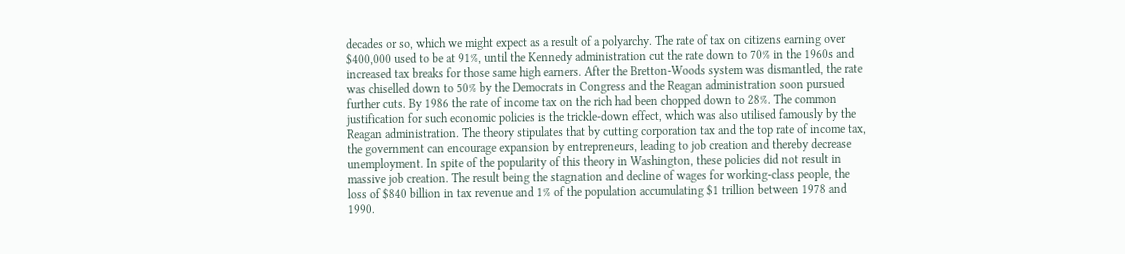decades or so, which we might expect as a result of a polyarchy. The rate of tax on citizens earning over $400,000 used to be at 91%, until the Kennedy administration cut the rate down to 70% in the 1960s and increased tax breaks for those same high earners. After the Bretton-Woods system was dismantled, the rate was chiselled down to 50% by the Democrats in Congress and the Reagan administration soon pursued further cuts. By 1986 the rate of income tax on the rich had been chopped down to 28%. The common justification for such economic policies is the trickle-down effect, which was also utilised famously by the Reagan administration. The theory stipulates that by cutting corporation tax and the top rate of income tax, the government can encourage expansion by entrepreneurs, leading to job creation and thereby decrease unemployment. In spite of the popularity of this theory in Washington, these policies did not result in massive job creation. The result being the stagnation and decline of wages for working-class people, the loss of $840 billion in tax revenue and 1% of the population accumulating $1 trillion between 1978 and 1990.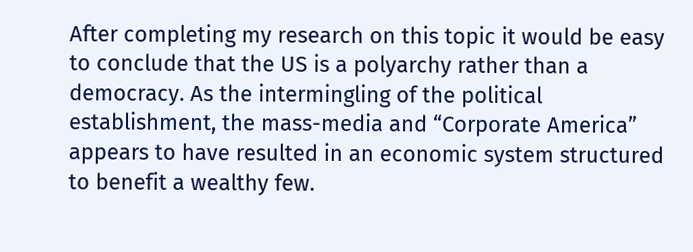After completing my research on this topic it would be easy to conclude that the US is a polyarchy rather than a democracy. As the intermingling of the political establishment, the mass-media and “Corporate America” appears to have resulted in an economic system structured to benefit a wealthy few.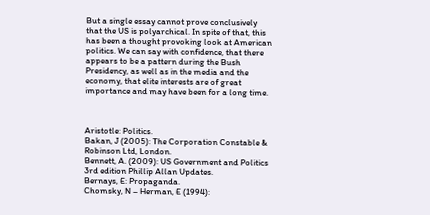But a single essay cannot prove conclusively that the US is polyarchical. In spite of that, this has been a thought provoking look at American politics. We can say with confidence, that there appears to be a pattern during the Bush Presidency, as well as in the media and the economy, that elite interests are of great importance and may have been for a long time.



Aristotle: Politics.
Bakan, J (2005): The Corporation Constable & Robinson Ltd, London.
Bennett, A. (2009): US Government and Politics 3rd edition Phillip Allan Updates.
Bernays, E: Propaganda.
Chomsky, N – Herman, E (1994):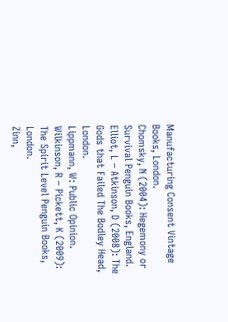Manufacturing Consent Vintage Books, London.
Chomsky, N (2004): Hegemony or Survival Penguin Books, England.
Elliot, L – Atkinson, D (2008): The Gods that Failed The Bodley Head, London.
Lippmann, W: Public Opinion.
Wilkinson, R – Pickett, K (2009): The Spirit Level Penguin Books, London.
Zinn,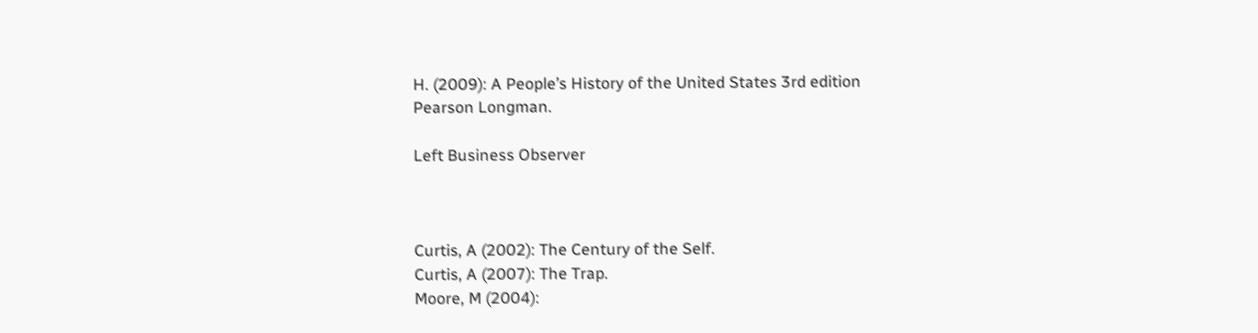H. (2009): A People’s History of the United States 3rd edition Pearson Longman.

Left Business Observer



Curtis, A (2002): The Century of the Self.
Curtis, A (2007): The Trap.
Moore, M (2004):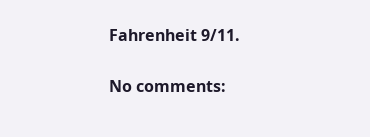Fahrenheit 9/11.

No comments: